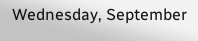Wednesday, September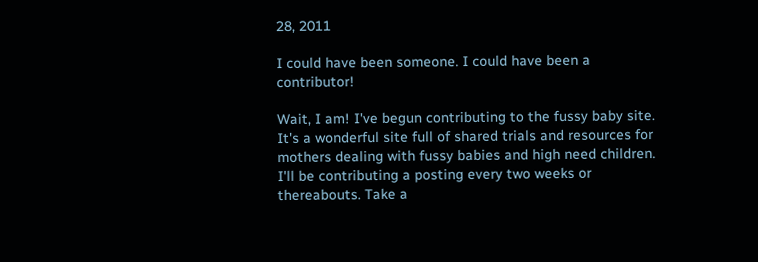28, 2011

I could have been someone. I could have been a contributor!

Wait, I am! I've begun contributing to the fussy baby site. It's a wonderful site full of shared trials and resources for mothers dealing with fussy babies and high need children. I'll be contributing a posting every two weeks or thereabouts. Take a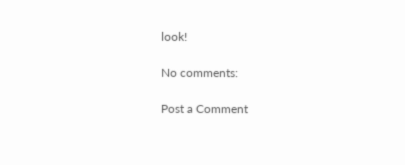look!

No comments:

Post a Comment